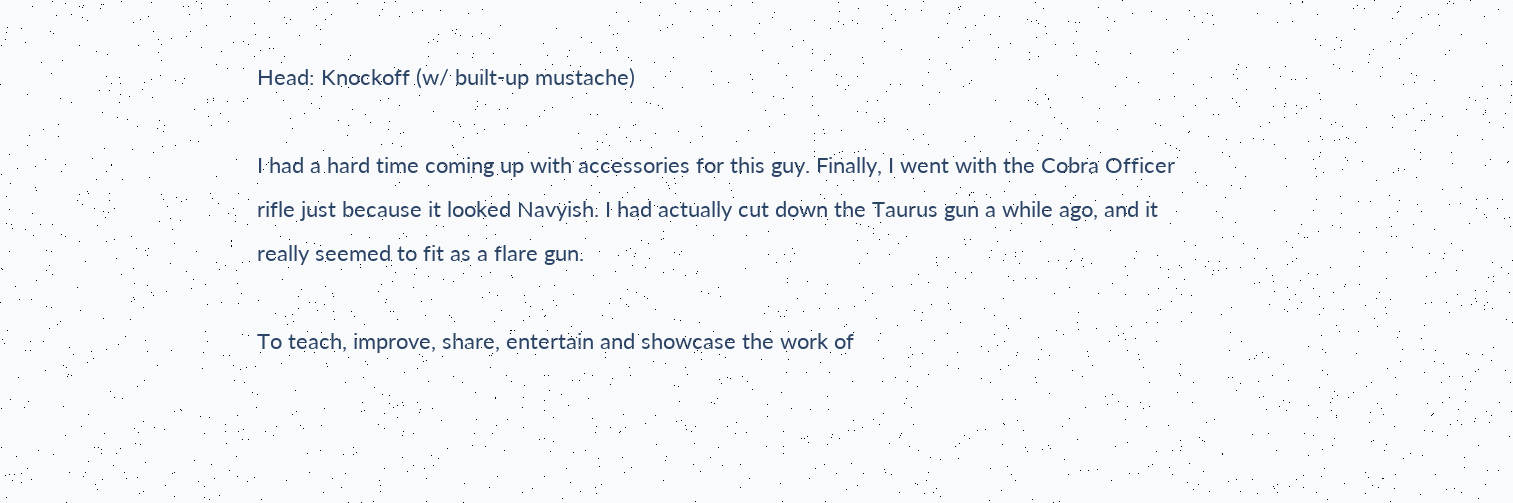Head: Knockoff (w/ built-up mustache)

I had a hard time coming up with accessories for this guy. Finally, I went with the Cobra Officer rifle just because it looked Navyish. I had actually cut down the Taurus gun a while ago, and it really seemed to fit as a flare gun.

To teach, improve, share, entertain and showcase the work of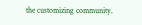the customizing community.